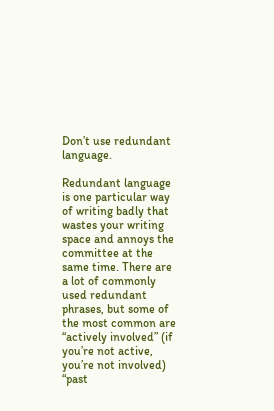Don’t use redundant language.

Redundant language is one particular way of writing badly that wastes your writing space and annoys the committee at the same time. There are a lot of commonly used redundant phrases, but some of the most common are “actively involved” (if you’re not active, you’re not involved) “past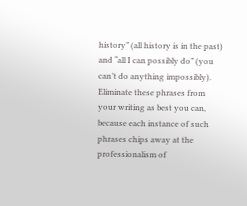history” (all history is in the past) and “all I can possibly do” (you can’t do anything impossibly). Eliminate these phrases from your writing as best you can, because each instance of such phrases chips away at the professionalism of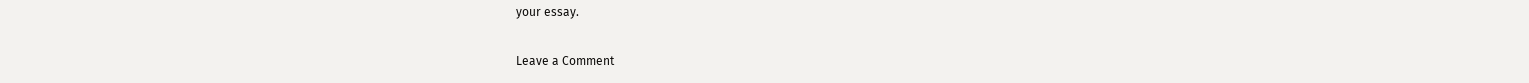your essay.

Leave a Comment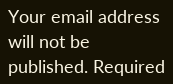Your email address will not be published. Required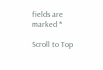fields are marked *

Scroll to Top